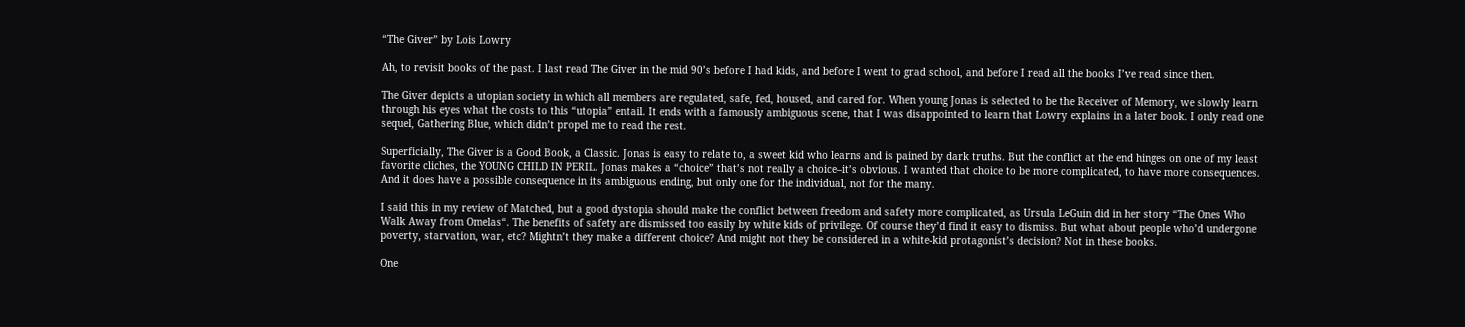“The Giver” by Lois Lowry

Ah, to revisit books of the past. I last read The Giver in the mid 90’s before I had kids, and before I went to grad school, and before I read all the books I’ve read since then.

The Giver depicts a utopian society in which all members are regulated, safe, fed, housed, and cared for. When young Jonas is selected to be the Receiver of Memory, we slowly learn through his eyes what the costs to this “utopia” entail. It ends with a famously ambiguous scene, that I was disappointed to learn that Lowry explains in a later book. I only read one sequel, Gathering Blue, which didn’t propel me to read the rest.

Superficially, The Giver is a Good Book, a Classic. Jonas is easy to relate to, a sweet kid who learns and is pained by dark truths. But the conflict at the end hinges on one of my least favorite cliches, the YOUNG CHILD IN PERIL. Jonas makes a “choice” that’s not really a choice–it’s obvious. I wanted that choice to be more complicated, to have more consequences. And it does have a possible consequence in its ambiguous ending, but only one for the individual, not for the many.

I said this in my review of Matched, but a good dystopia should make the conflict between freedom and safety more complicated, as Ursula LeGuin did in her story “The Ones Who Walk Away from Omelas“. The benefits of safety are dismissed too easily by white kids of privilege. Of course they’d find it easy to dismiss. But what about people who’d undergone poverty, starvation, war, etc? Mightn’t they make a different choice? And might not they be considered in a white-kid protagonist’s decision? Not in these books.

One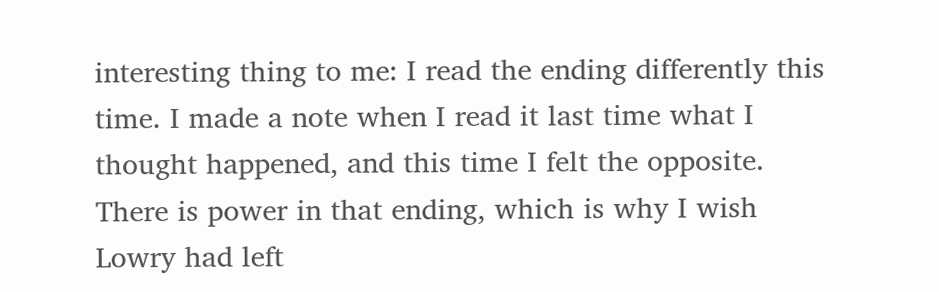interesting thing to me: I read the ending differently this time. I made a note when I read it last time what I thought happened, and this time I felt the opposite. There is power in that ending, which is why I wish Lowry had left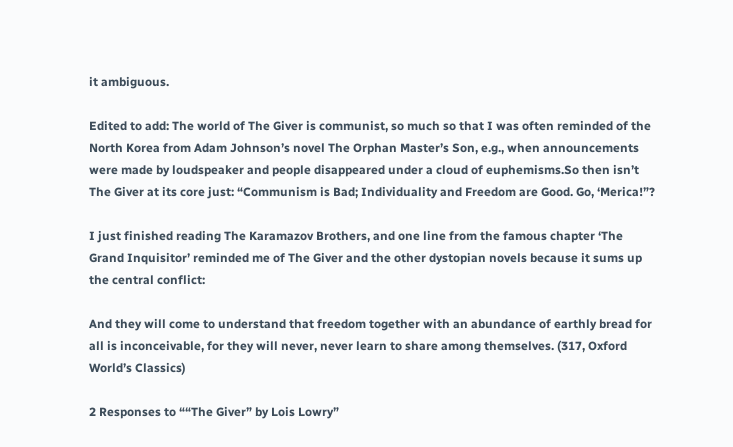it ambiguous.

Edited to add: The world of The Giver is communist, so much so that I was often reminded of the North Korea from Adam Johnson’s novel The Orphan Master’s Son, e.g., when announcements were made by loudspeaker and people disappeared under a cloud of euphemisms.So then isn’t The Giver at its core just: “Communism is Bad; Individuality and Freedom are Good. Go, ‘Merica!”?

I just finished reading The Karamazov Brothers, and one line from the famous chapter ‘The Grand Inquisitor’ reminded me of The Giver and the other dystopian novels because it sums up the central conflict:

And they will come to understand that freedom together with an abundance of earthly bread for all is inconceivable, for they will never, never learn to share among themselves. (317, Oxford World’s Classics)

2 Responses to ““The Giver” by Lois Lowry”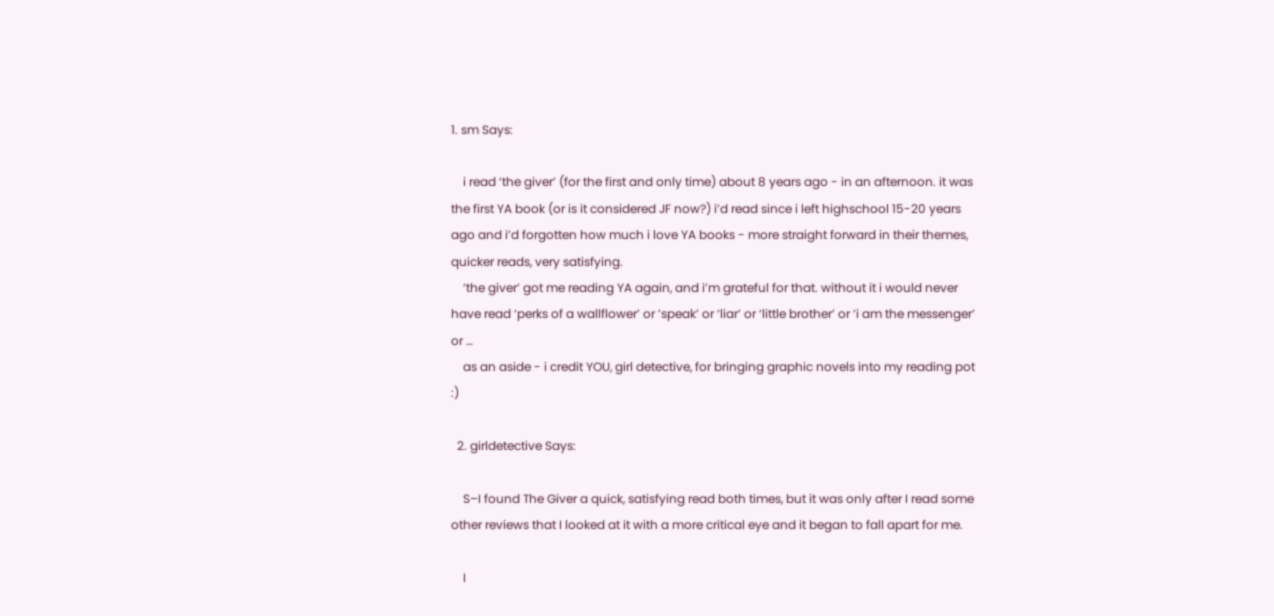1. sm Says:

    i read ‘the giver’ (for the first and only time) about 8 years ago - in an afternoon. it was the first YA book (or is it considered JF now?) i’d read since i left highschool 15-20 years ago and i’d forgotten how much i love YA books - more straight forward in their themes, quicker reads, very satisfying.
    ‘the giver’ got me reading YA again, and i’m grateful for that. without it i would never have read ‘perks of a wallflower’ or ’speak’ or ‘liar’ or ‘little brother’ or ‘i am the messenger’ or …
    as an aside - i credit YOU, girl detective, for bringing graphic novels into my reading pot :)

  2. girldetective Says:

    S–I found The Giver a quick, satisfying read both times, but it was only after I read some other reviews that I looked at it with a more critical eye and it began to fall apart for me.

    I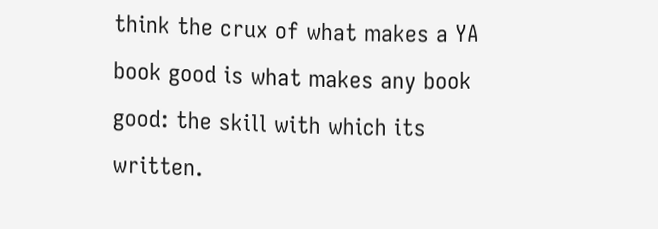think the crux of what makes a YA book good is what makes any book good: the skill with which its written.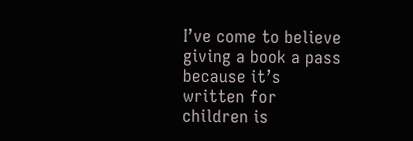I’ve come to believe giving a book a pass because it’s written for children is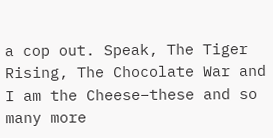a cop out. Speak, The Tiger Rising, The Chocolate War and I am the Cheese–these and so many more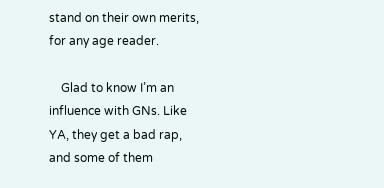stand on their own merits, for any age reader.

    Glad to know I’m an influence with GNs. Like YA, they get a bad rap, and some of them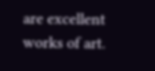are excellent works of art.